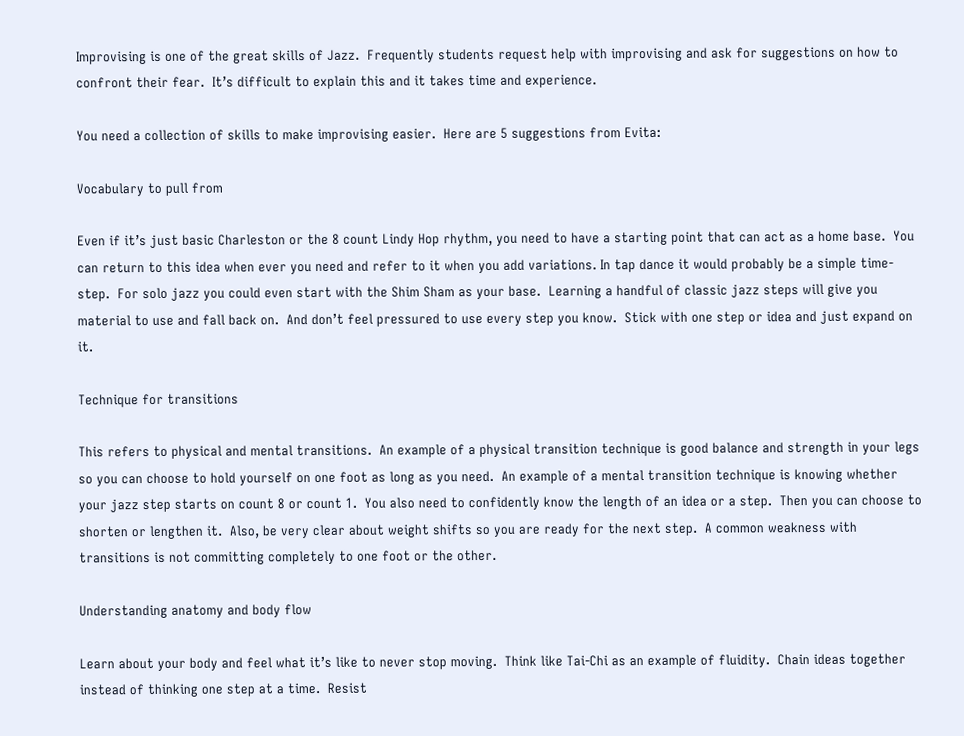Improvising is one of the great skills of Jazz.  Frequently students request help with improvising and ask for suggestions on how to confront their fear.  It’s difficult to explain this and it takes time and experience.

You need a collection of skills to make improvising easier.  Here are 5 suggestions from Evita:

Vocabulary to pull from

Even if it’s just basic Charleston or the 8 count Lindy Hop rhythm, you need to have a starting point that can act as a home base.  You can return to this idea when ever you need and refer to it when you add variations. In tap dance it would probably be a simple time-step.  For solo jazz you could even start with the Shim Sham as your base.  Learning a handful of classic jazz steps will give you material to use and fall back on.  And don’t feel pressured to use every step you know.  Stick with one step or idea and just expand on it.

Technique for transitions

This refers to physical and mental transitions.  An example of a physical transition technique is good balance and strength in your legs so you can choose to hold yourself on one foot as long as you need.  An example of a mental transition technique is knowing whether your jazz step starts on count 8 or count 1.  You also need to confidently know the length of an idea or a step.  Then you can choose to shorten or lengthen it.  Also, be very clear about weight shifts so you are ready for the next step.  A common weakness with transitions is not committing completely to one foot or the other.

Understanding anatomy and body flow

Learn about your body and feel what it’s like to never stop moving.  Think like Tai-Chi as an example of fluidity.  Chain ideas together instead of thinking one step at a time.  Resist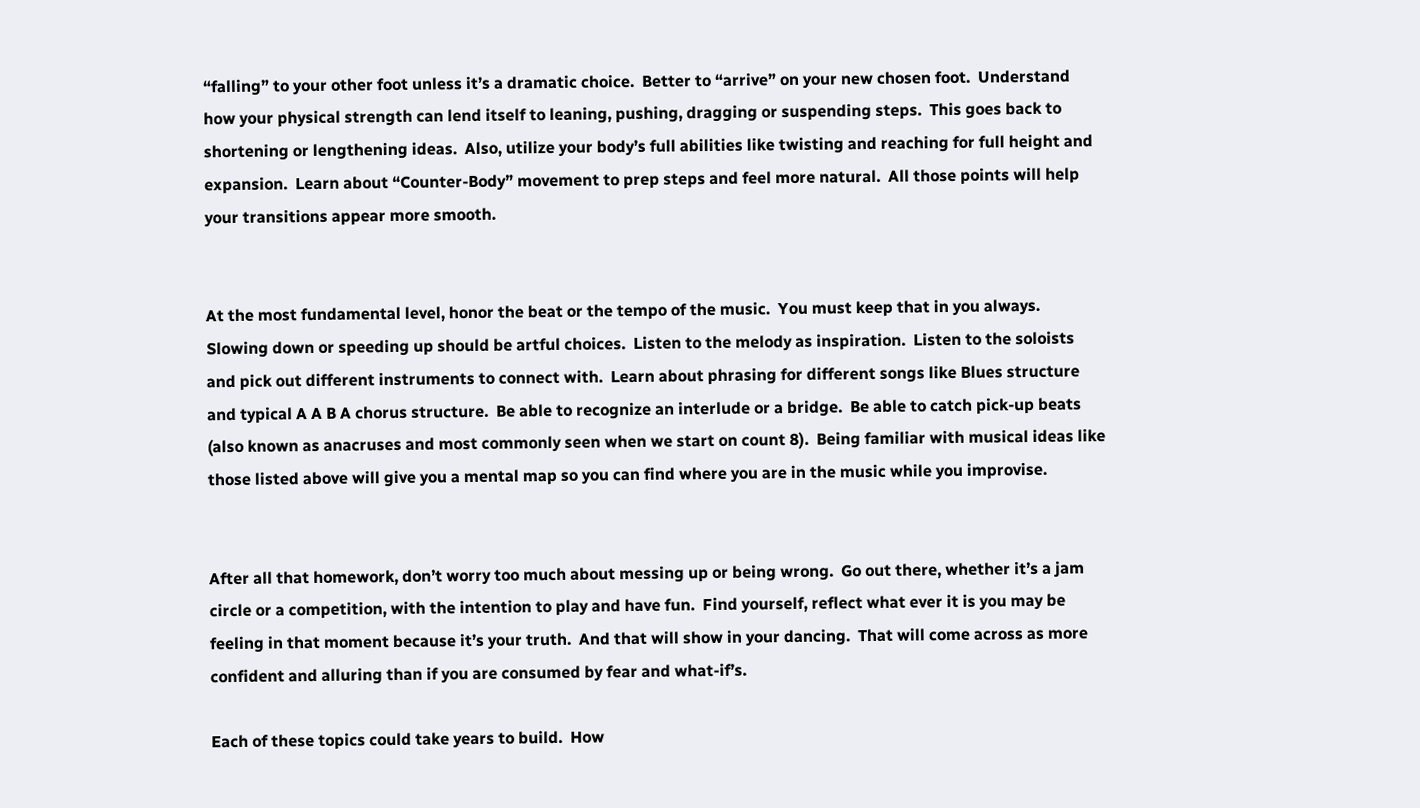“falling” to your other foot unless it’s a dramatic choice.  Better to “arrive” on your new chosen foot.  Understand how your physical strength can lend itself to leaning, pushing, dragging or suspending steps.  This goes back to shortening or lengthening ideas.  Also, utilize your body’s full abilities like twisting and reaching for full height and expansion.  Learn about “Counter-Body” movement to prep steps and feel more natural.  All those points will help your transitions appear more smooth.


At the most fundamental level, honor the beat or the tempo of the music.  You must keep that in you always.  Slowing down or speeding up should be artful choices.  Listen to the melody as inspiration.  Listen to the soloists and pick out different instruments to connect with.  Learn about phrasing for different songs like Blues structure and typical A A B A chorus structure.  Be able to recognize an interlude or a bridge.  Be able to catch pick-up beats (also known as anacruses and most commonly seen when we start on count 8).  Being familiar with musical ideas like those listed above will give you a mental map so you can find where you are in the music while you improvise.


After all that homework, don’t worry too much about messing up or being wrong.  Go out there, whether it’s a jam circle or a competition, with the intention to play and have fun.  Find yourself, reflect what ever it is you may be feeling in that moment because it’s your truth.  And that will show in your dancing.  That will come across as more confident and alluring than if you are consumed by fear and what-if’s.

Each of these topics could take years to build.  How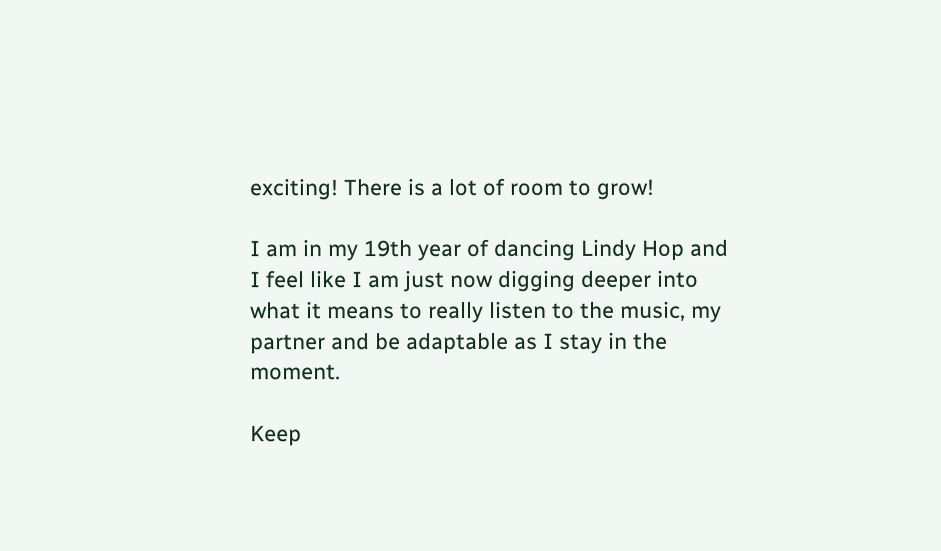exciting! There is a lot of room to grow!

I am in my 19th year of dancing Lindy Hop and I feel like I am just now digging deeper into what it means to really listen to the music, my partner and be adaptable as I stay in the moment.

Keep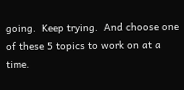going.  Keep trying.  And choose one of these 5 topics to work on at a time.